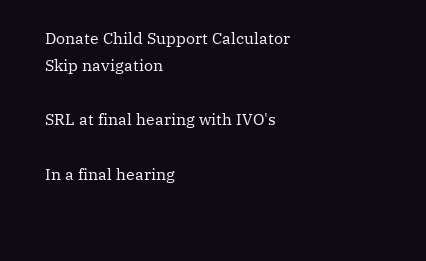Donate Child Support Calculator
Skip navigation

SRL at final hearing with IVO's

In a final hearing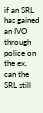if an SRL has gained an IVO through police on the ex, can the SRL still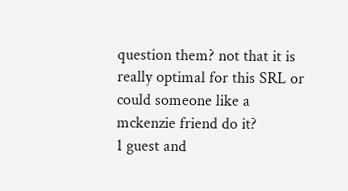question them? not that it is really optimal for this SRL or could someone like a mckenzie friend do it?
1 guest and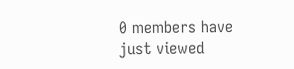0 members have just viewed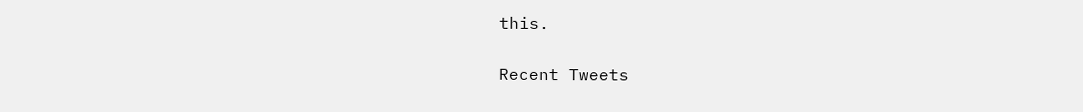this.

Recent Tweets